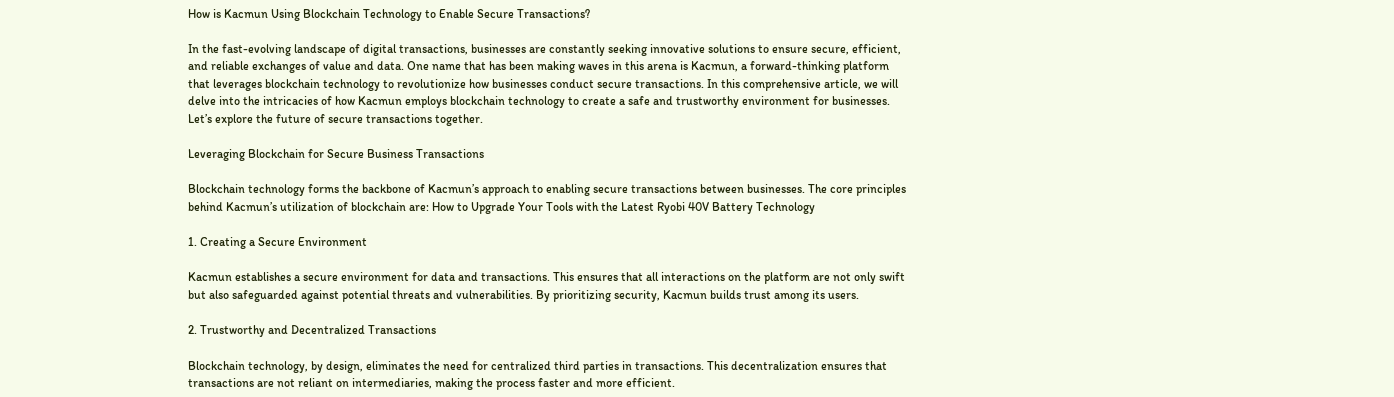How is Kacmun Using Blockchain Technology to Enable Secure Transactions?

In the fast-evolving landscape of digital transactions, businesses are constantly seeking innovative solutions to ensure secure, efficient, and reliable exchanges of value and data. One name that has been making waves in this arena is Kacmun, a forward-thinking platform that leverages blockchain technology to revolutionize how businesses conduct secure transactions. In this comprehensive article, we will delve into the intricacies of how Kacmun employs blockchain technology to create a safe and trustworthy environment for businesses. Let’s explore the future of secure transactions together.

Leveraging Blockchain for Secure Business Transactions

Blockchain technology forms the backbone of Kacmun’s approach to enabling secure transactions between businesses. The core principles behind Kacmun’s utilization of blockchain are: How to Upgrade Your Tools with the Latest Ryobi 40V Battery Technology

1. Creating a Secure Environment

Kacmun establishes a secure environment for data and transactions. This ensures that all interactions on the platform are not only swift but also safeguarded against potential threats and vulnerabilities. By prioritizing security, Kacmun builds trust among its users.

2. Trustworthy and Decentralized Transactions

Blockchain technology, by design, eliminates the need for centralized third parties in transactions. This decentralization ensures that transactions are not reliant on intermediaries, making the process faster and more efficient.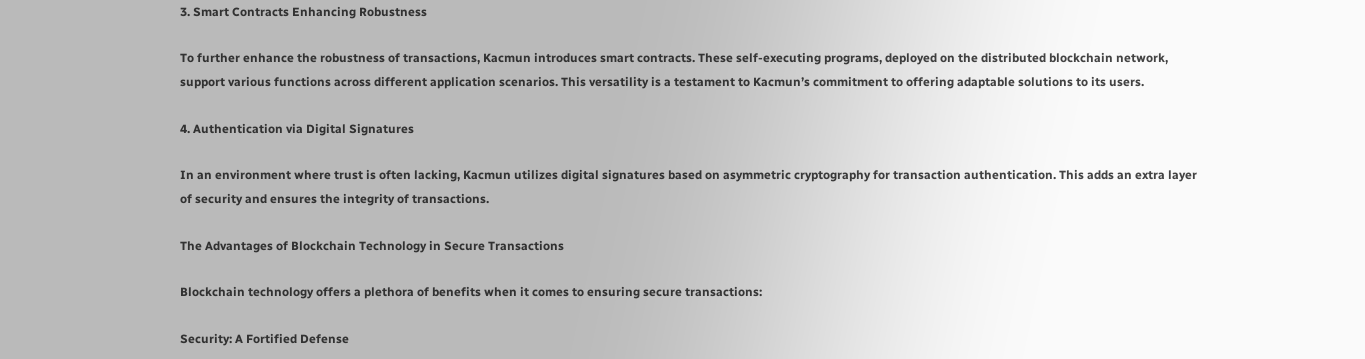3. Smart Contracts Enhancing Robustness

To further enhance the robustness of transactions, Kacmun introduces smart contracts. These self-executing programs, deployed on the distributed blockchain network, support various functions across different application scenarios. This versatility is a testament to Kacmun’s commitment to offering adaptable solutions to its users.

4. Authentication via Digital Signatures

In an environment where trust is often lacking, Kacmun utilizes digital signatures based on asymmetric cryptography for transaction authentication. This adds an extra layer of security and ensures the integrity of transactions.

The Advantages of Blockchain Technology in Secure Transactions

Blockchain technology offers a plethora of benefits when it comes to ensuring secure transactions:

Security: A Fortified Defense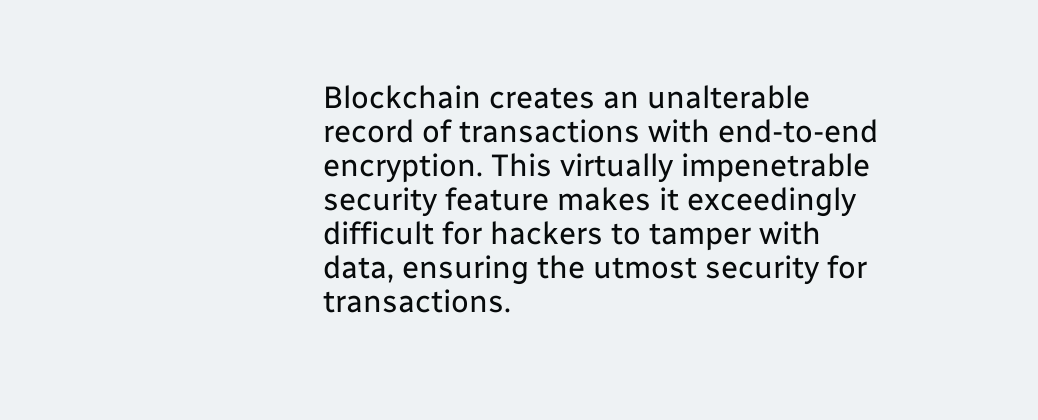Blockchain creates an unalterable record of transactions with end-to-end encryption. This virtually impenetrable security feature makes it exceedingly difficult for hackers to tamper with data, ensuring the utmost security for transactions.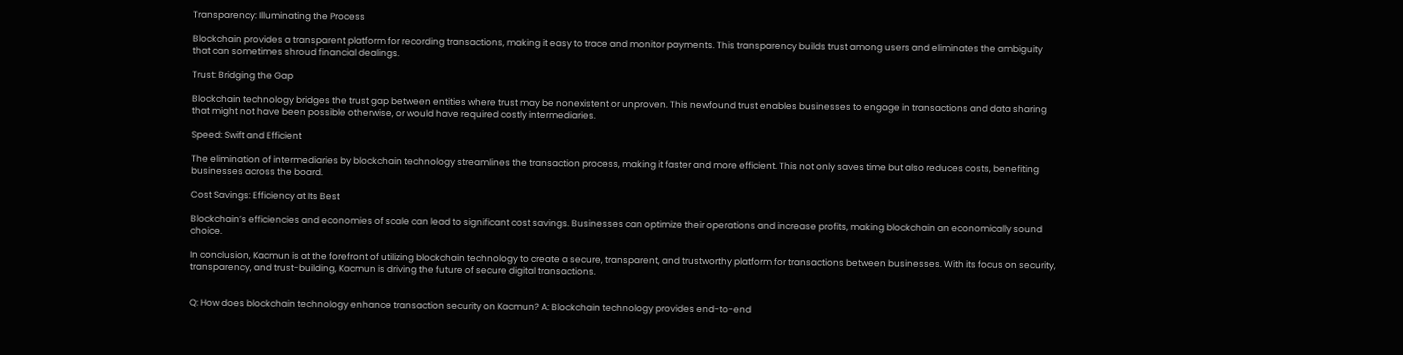Transparency: Illuminating the Process

Blockchain provides a transparent platform for recording transactions, making it easy to trace and monitor payments. This transparency builds trust among users and eliminates the ambiguity that can sometimes shroud financial dealings.

Trust: Bridging the Gap

Blockchain technology bridges the trust gap between entities where trust may be nonexistent or unproven. This newfound trust enables businesses to engage in transactions and data sharing that might not have been possible otherwise, or would have required costly intermediaries.

Speed: Swift and Efficient

The elimination of intermediaries by blockchain technology streamlines the transaction process, making it faster and more efficient. This not only saves time but also reduces costs, benefiting businesses across the board.

Cost Savings: Efficiency at Its Best

Blockchain’s efficiencies and economies of scale can lead to significant cost savings. Businesses can optimize their operations and increase profits, making blockchain an economically sound choice.

In conclusion, Kacmun is at the forefront of utilizing blockchain technology to create a secure, transparent, and trustworthy platform for transactions between businesses. With its focus on security, transparency, and trust-building, Kacmun is driving the future of secure digital transactions.


Q: How does blockchain technology enhance transaction security on Kacmun? A: Blockchain technology provides end-to-end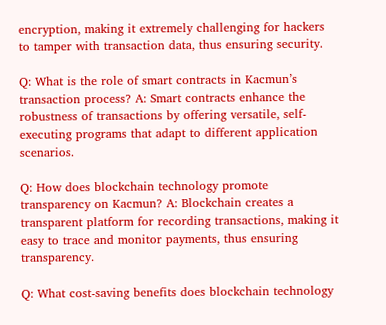encryption, making it extremely challenging for hackers to tamper with transaction data, thus ensuring security.

Q: What is the role of smart contracts in Kacmun’s transaction process? A: Smart contracts enhance the robustness of transactions by offering versatile, self-executing programs that adapt to different application scenarios.

Q: How does blockchain technology promote transparency on Kacmun? A: Blockchain creates a transparent platform for recording transactions, making it easy to trace and monitor payments, thus ensuring transparency.

Q: What cost-saving benefits does blockchain technology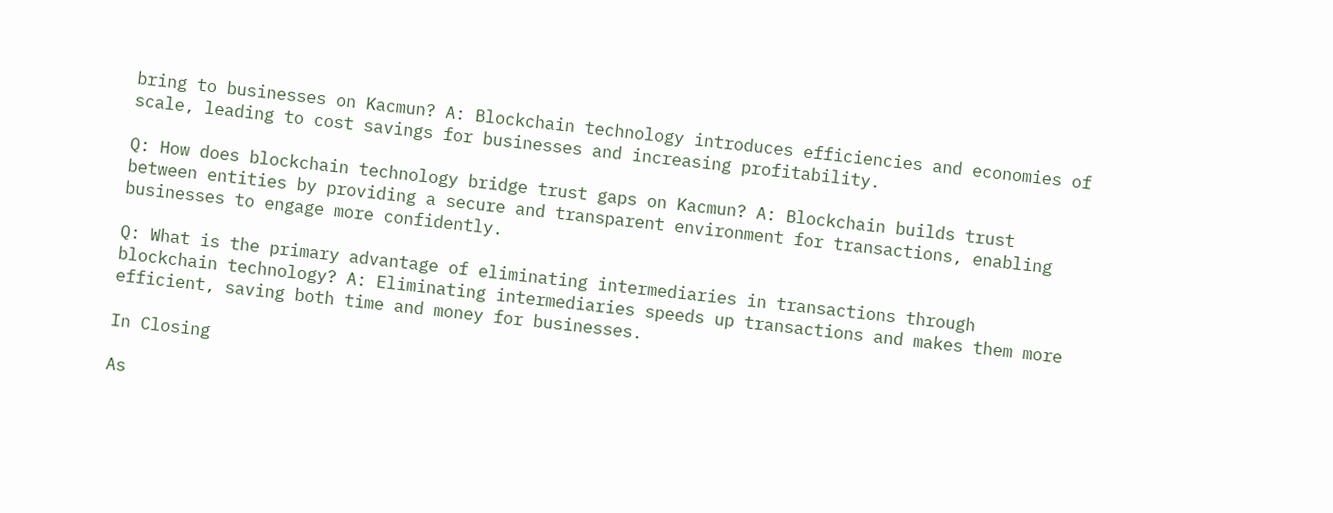bring to businesses on Kacmun? A: Blockchain technology introduces efficiencies and economies of scale, leading to cost savings for businesses and increasing profitability.

Q: How does blockchain technology bridge trust gaps on Kacmun? A: Blockchain builds trust between entities by providing a secure and transparent environment for transactions, enabling businesses to engage more confidently.

Q: What is the primary advantage of eliminating intermediaries in transactions through blockchain technology? A: Eliminating intermediaries speeds up transactions and makes them more efficient, saving both time and money for businesses.

In Closing

As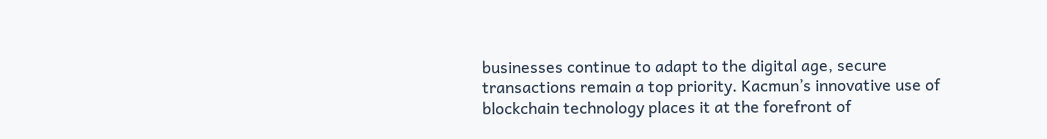businesses continue to adapt to the digital age, secure transactions remain a top priority. Kacmun’s innovative use of blockchain technology places it at the forefront of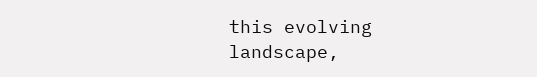this evolving landscape,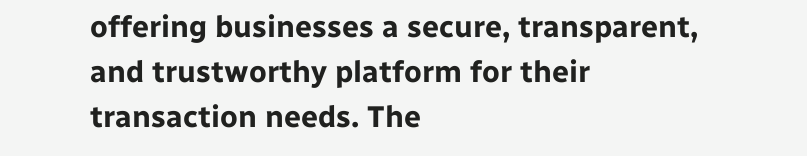offering businesses a secure, transparent, and trustworthy platform for their transaction needs. The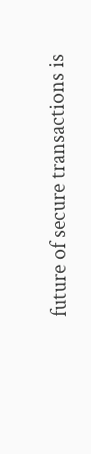future of secure transactions is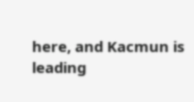here, and Kacmun is leading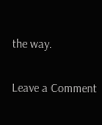the way.

Leave a Comment